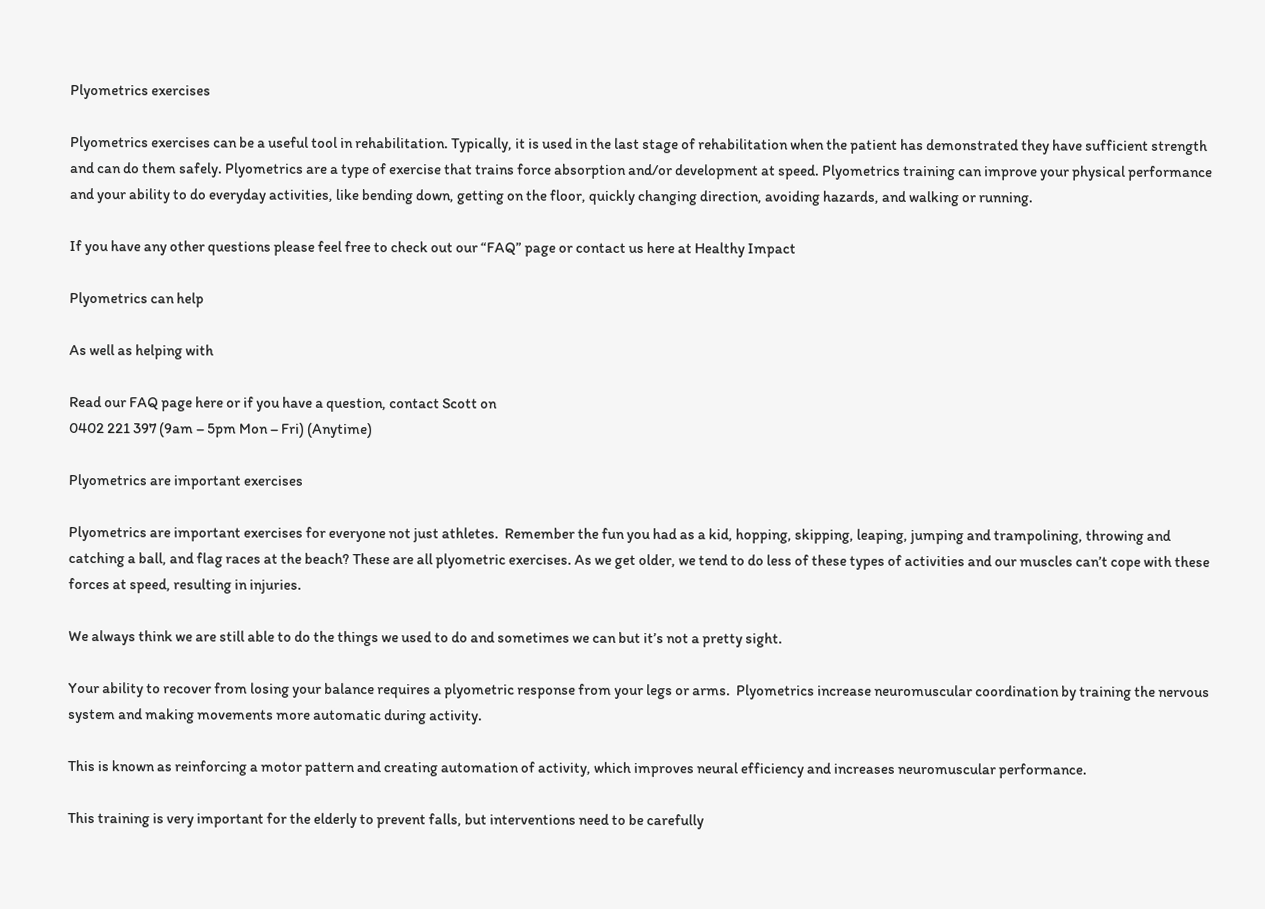Plyometrics exercises

Plyometrics exercises can be a useful tool in rehabilitation. Typically, it is used in the last stage of rehabilitation when the patient has demonstrated they have sufficient strength and can do them safely. Plyometrics are a type of exercise that trains force absorption and/or development at speed. Plyometrics training can improve your physical performance and your ability to do everyday activities, like bending down, getting on the floor, quickly changing direction, avoiding hazards, and walking or running.

If you have any other questions please feel free to check out our “FAQ” page or contact us here at Healthy Impact

Plyometrics can help

As well as helping with

Read our FAQ page here or if you have a question, contact Scott on
0402 221 397 (9am – 5pm Mon – Fri) (Anytime)

Plyometrics are important exercises

Plyometrics are important exercises for everyone not just athletes.  Remember the fun you had as a kid, hopping, skipping, leaping, jumping and trampolining, throwing and catching a ball, and flag races at the beach? These are all plyometric exercises. As we get older, we tend to do less of these types of activities and our muscles can’t cope with these forces at speed, resulting in injuries.

We always think we are still able to do the things we used to do and sometimes we can but it’s not a pretty sight.

Your ability to recover from losing your balance requires a plyometric response from your legs or arms.  Plyometrics increase neuromuscular coordination by training the nervous system and making movements more automatic during activity.

This is known as reinforcing a motor pattern and creating automation of activity, which improves neural efficiency and increases neuromuscular performance.

This training is very important for the elderly to prevent falls, but interventions need to be carefully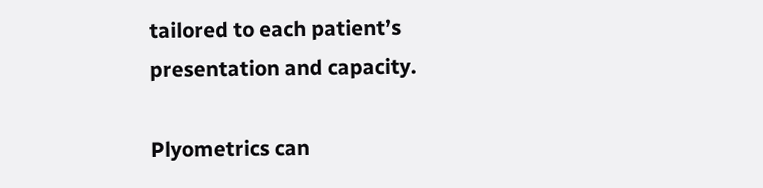tailored to each patient’s presentation and capacity.

Plyometrics can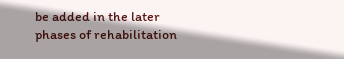be added in the later phases of rehabilitation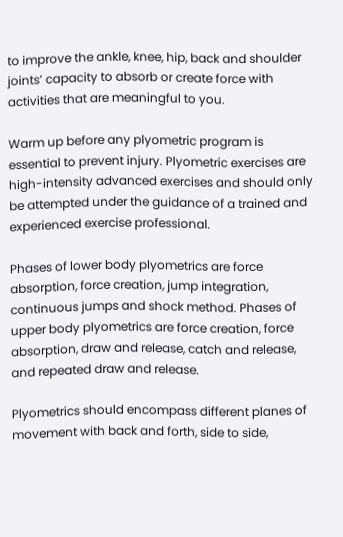to improve the ankle, knee, hip, back and shoulder joints’ capacity to absorb or create force with activities that are meaningful to you.

Warm up before any plyometric program is essential to prevent injury. Plyometric exercises are high-intensity advanced exercises and should only be attempted under the guidance of a trained and experienced exercise professional.

Phases of lower body plyometrics are force absorption, force creation, jump integration, continuous jumps and shock method. Phases of upper body plyometrics are force creation, force absorption, draw and release, catch and release, and repeated draw and release.

Plyometrics should encompass different planes of movement with back and forth, side to side,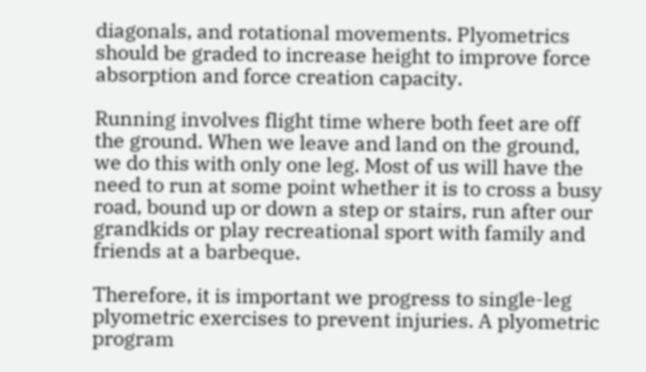diagonals, and rotational movements. Plyometrics should be graded to increase height to improve force absorption and force creation capacity.

Running involves flight time where both feet are off the ground. When we leave and land on the ground, we do this with only one leg. Most of us will have the need to run at some point whether it is to cross a busy road, bound up or down a step or stairs, run after our grandkids or play recreational sport with family and friends at a barbeque.

Therefore, it is important we progress to single-leg plyometric exercises to prevent injuries. A plyometric program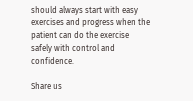should always start with easy exercises and progress when the patient can do the exercise safely with control and confidence.

Share us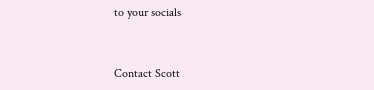to your socials


Contact Scott